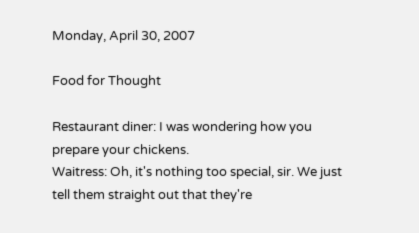Monday, April 30, 2007

Food for Thought

Restaurant diner: I was wondering how you prepare your chickens.
Waitress: Oh, it's nothing too special, sir. We just tell them straight out that they're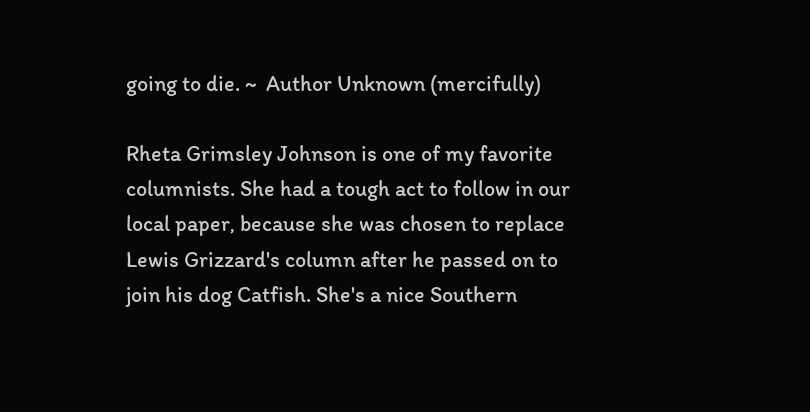going to die. ~  Author Unknown (mercifully)

Rheta Grimsley Johnson is one of my favorite columnists. She had a tough act to follow in our local paper, because she was chosen to replace Lewis Grizzard's column after he passed on to join his dog Catfish. She's a nice Southern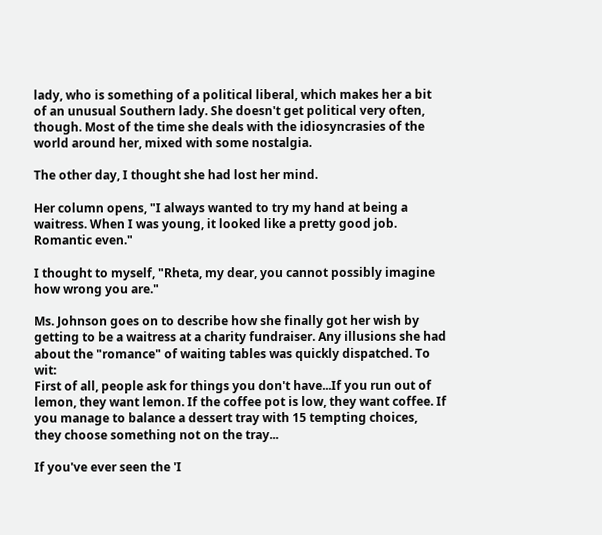lady, who is something of a political liberal, which makes her a bit of an unusual Southern lady. She doesn't get political very often, though. Most of the time she deals with the idiosyncrasies of the world around her, mixed with some nostalgia.

The other day, I thought she had lost her mind.

Her column opens, "I always wanted to try my hand at being a waitress. When I was young, it looked like a pretty good job. Romantic even."

I thought to myself, "Rheta, my dear, you cannot possibly imagine how wrong you are."

Ms. Johnson goes on to describe how she finally got her wish by getting to be a waitress at a charity fundraiser. Any illusions she had about the "romance" of waiting tables was quickly dispatched. To wit:
First of all, people ask for things you don't have...If you run out of lemon, they want lemon. If the coffee pot is low, they want coffee. If you manage to balance a dessert tray with 15 tempting choices, they choose something not on the tray...

If you've ever seen the 'I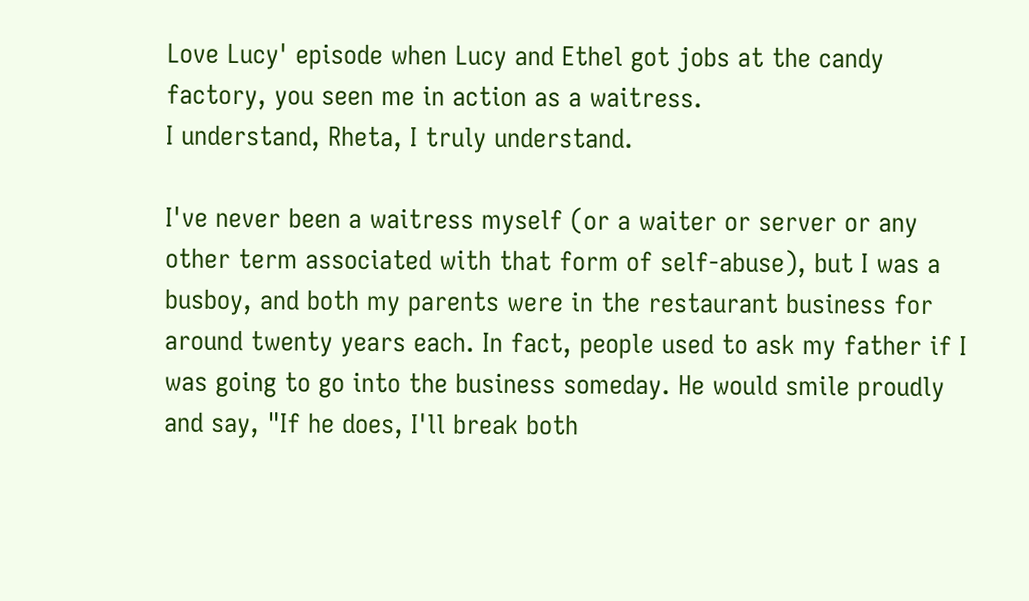Love Lucy' episode when Lucy and Ethel got jobs at the candy factory, you seen me in action as a waitress.
I understand, Rheta, I truly understand.

I've never been a waitress myself (or a waiter or server or any other term associated with that form of self-abuse), but I was a busboy, and both my parents were in the restaurant business for around twenty years each. In fact, people used to ask my father if I was going to go into the business someday. He would smile proudly and say, "If he does, I'll break both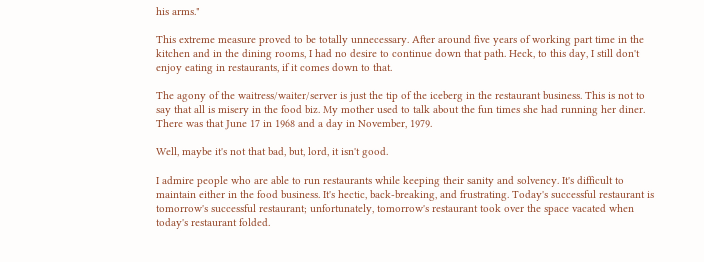his arms."

This extreme measure proved to be totally unnecessary. After around five years of working part time in the kitchen and in the dining rooms, I had no desire to continue down that path. Heck, to this day, I still don't enjoy eating in restaurants, if it comes down to that.

The agony of the waitress/waiter/server is just the tip of the iceberg in the restaurant business. This is not to say that all is misery in the food biz. My mother used to talk about the fun times she had running her diner. There was that June 17 in 1968 and a day in November, 1979.

Well, maybe it's not that bad, but, lord, it isn't good.

I admire people who are able to run restaurants while keeping their sanity and solvency. It's difficult to maintain either in the food business. It's hectic, back-breaking, and frustrating. Today's successful restaurant is tomorrow's successful restaurant; unfortunately, tomorrow's restaurant took over the space vacated when today's restaurant folded.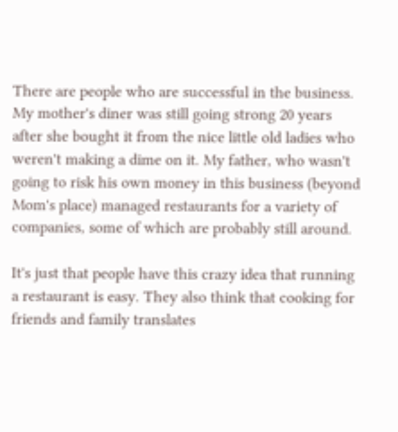There are people who are successful in the business. My mother's diner was still going strong 20 years after she bought it from the nice little old ladies who weren't making a dime on it. My father, who wasn't going to risk his own money in this business (beyond Mom's place) managed restaurants for a variety of companies, some of which are probably still around.

It's just that people have this crazy idea that running a restaurant is easy. They also think that cooking for friends and family translates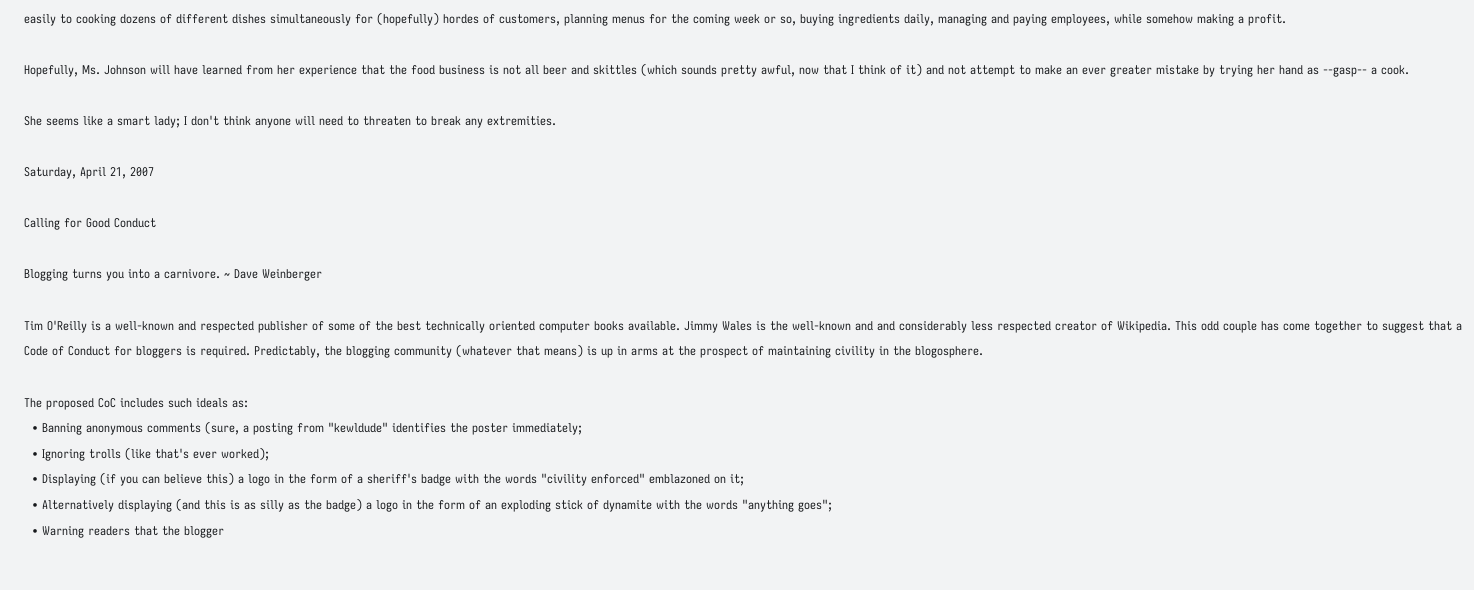easily to cooking dozens of different dishes simultaneously for (hopefully) hordes of customers, planning menus for the coming week or so, buying ingredients daily, managing and paying employees, while somehow making a profit.

Hopefully, Ms. Johnson will have learned from her experience that the food business is not all beer and skittles (which sounds pretty awful, now that I think of it) and not attempt to make an ever greater mistake by trying her hand as --gasp-- a cook.

She seems like a smart lady; I don't think anyone will need to threaten to break any extremities.

Saturday, April 21, 2007

Calling for Good Conduct

Blogging turns you into a carnivore. ~ Dave Weinberger

Tim O'Reilly is a well-known and respected publisher of some of the best technically oriented computer books available. Jimmy Wales is the well-known and and considerably less respected creator of Wikipedia. This odd couple has come together to suggest that a Code of Conduct for bloggers is required. Predictably, the blogging community (whatever that means) is up in arms at the prospect of maintaining civility in the blogosphere.

The proposed CoC includes such ideals as:
  • Banning anonymous comments (sure, a posting from "kewldude" identifies the poster immediately;
  • Ignoring trolls (like that's ever worked);
  • Displaying (if you can believe this) a logo in the form of a sheriff's badge with the words "civility enforced" emblazoned on it;
  • Alternatively displaying (and this is as silly as the badge) a logo in the form of an exploding stick of dynamite with the words "anything goes";
  • Warning readers that the blogger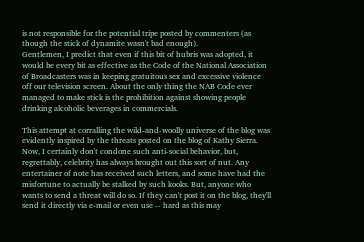is not responsible for the potential tripe posted by commenters (as though the stick of dynamite wasn't bad enough).
Gentlemen, I predict that even if this bit of hubris was adopted, it would be every bit as effective as the Code of the National Association of Broadcasters was in keeping gratuitous sex and excessive violence off our television screen. About the only thing the NAB Code ever managed to make stick is the prohibition against showing people drinking alcoholic beverages in commercials.

This attempt at corralling the wild-and-woolly universe of the blog was evidently inspired by the threats posted on the blog of Kathy Sierra. Now, I certainly don't condone such anti-social behavior, but, regrettably, celebrity has always brought out this sort of nut. Any entertainer of note has received such letters, and some have had the misfortune to actually be stalked by such kooks. But, anyone who wants to send a threat will do so. If they can't post it on the blog, they'll send it directly via e-mail or even use -- hard as this may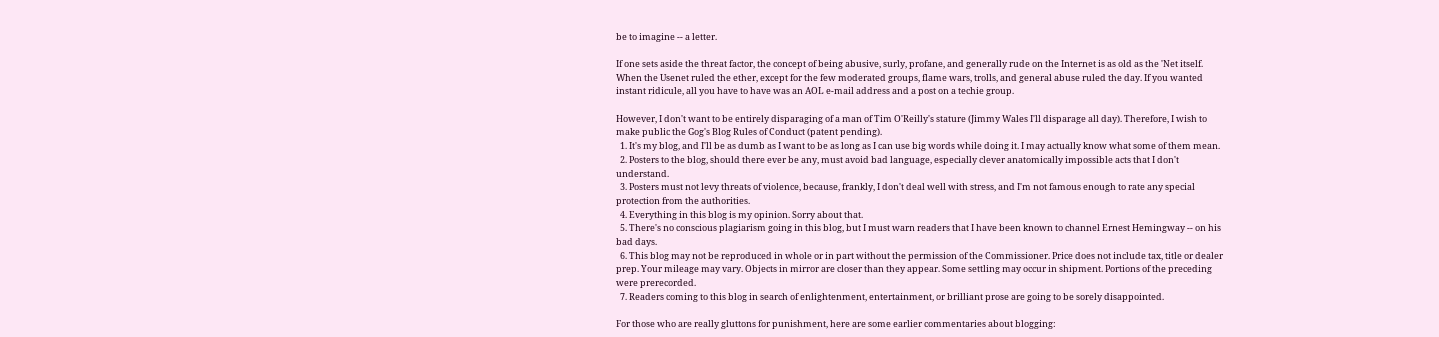be to imagine -- a letter.

If one sets aside the threat factor, the concept of being abusive, surly, profane, and generally rude on the Internet is as old as the 'Net itself. When the Usenet ruled the ether, except for the few moderated groups, flame wars, trolls, and general abuse ruled the day. If you wanted instant ridicule, all you have to have was an AOL e-mail address and a post on a techie group.

However, I don't want to be entirely disparaging of a man of Tim O'Reilly's stature (Jimmy Wales I'll disparage all day). Therefore, I wish to make public the Gog's Blog Rules of Conduct (patent pending).
  1. It's my blog, and I'll be as dumb as I want to be as long as I can use big words while doing it. I may actually know what some of them mean.
  2. Posters to the blog, should there ever be any, must avoid bad language, especially clever anatomically impossible acts that I don't understand.
  3. Posters must not levy threats of violence, because, frankly, I don't deal well with stress, and I'm not famous enough to rate any special protection from the authorities.
  4. Everything in this blog is my opinion. Sorry about that.
  5. There's no conscious plagiarism going in this blog, but I must warn readers that I have been known to channel Ernest Hemingway -- on his bad days.
  6. This blog may not be reproduced in whole or in part without the permission of the Commissioner. Price does not include tax, title or dealer prep. Your mileage may vary. Objects in mirror are closer than they appear. Some settling may occur in shipment. Portions of the preceding were prerecorded.
  7. Readers coming to this blog in search of enlightenment, entertainment, or brilliant prose are going to be sorely disappointed.

For those who are really gluttons for punishment, here are some earlier commentaries about blogging: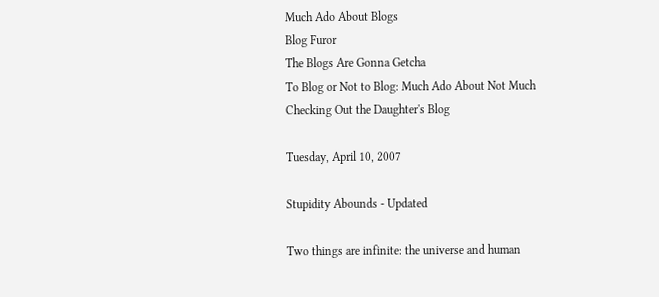Much Ado About Blogs
Blog Furor
The Blogs Are Gonna Getcha
To Blog or Not to Blog: Much Ado About Not Much
Checking Out the Daughter's Blog

Tuesday, April 10, 2007

Stupidity Abounds - Updated

Two things are infinite: the universe and human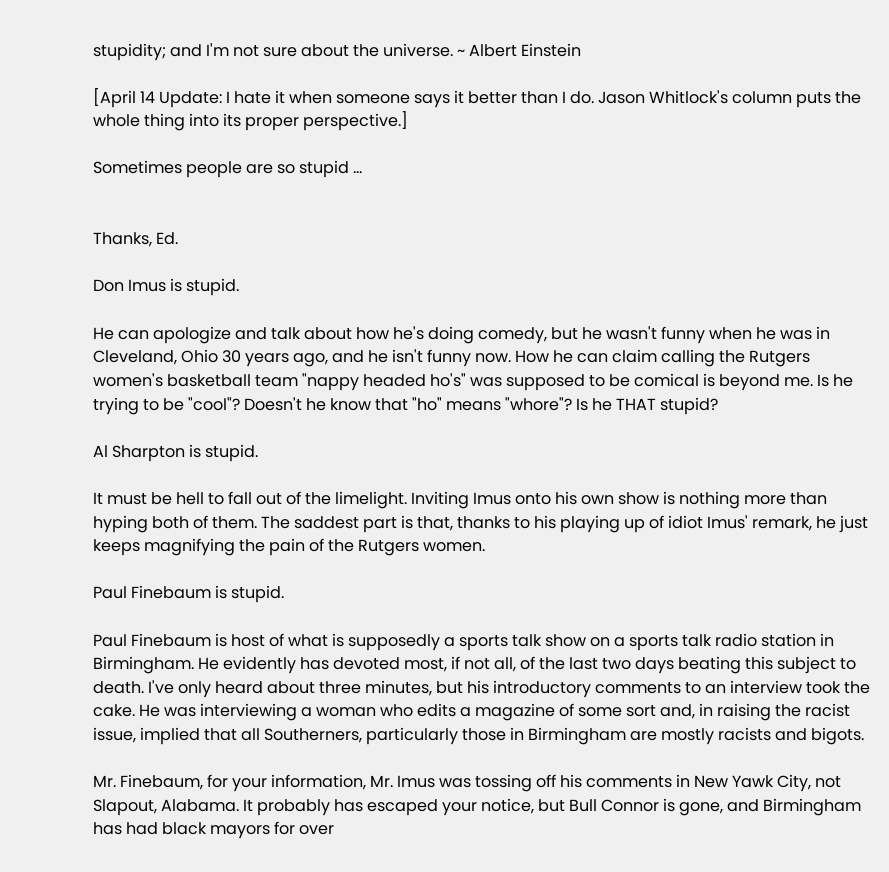stupidity; and I'm not sure about the universe. ~ Albert Einstein

[April 14 Update: I hate it when someone says it better than I do. Jason Whitlock's column puts the whole thing into its proper perspective.]

Sometimes people are so stupid ...


Thanks, Ed.

Don Imus is stupid.

He can apologize and talk about how he's doing comedy, but he wasn't funny when he was in Cleveland, Ohio 30 years ago, and he isn't funny now. How he can claim calling the Rutgers women's basketball team "nappy headed ho's" was supposed to be comical is beyond me. Is he trying to be "cool"? Doesn't he know that "ho" means "whore"? Is he THAT stupid?

Al Sharpton is stupid.

It must be hell to fall out of the limelight. Inviting Imus onto his own show is nothing more than hyping both of them. The saddest part is that, thanks to his playing up of idiot Imus' remark, he just keeps magnifying the pain of the Rutgers women.

Paul Finebaum is stupid.

Paul Finebaum is host of what is supposedly a sports talk show on a sports talk radio station in Birmingham. He evidently has devoted most, if not all, of the last two days beating this subject to death. I've only heard about three minutes, but his introductory comments to an interview took the cake. He was interviewing a woman who edits a magazine of some sort and, in raising the racist issue, implied that all Southerners, particularly those in Birmingham are mostly racists and bigots.

Mr. Finebaum, for your information, Mr. Imus was tossing off his comments in New Yawk City, not Slapout, Alabama. It probably has escaped your notice, but Bull Connor is gone, and Birmingham has had black mayors for over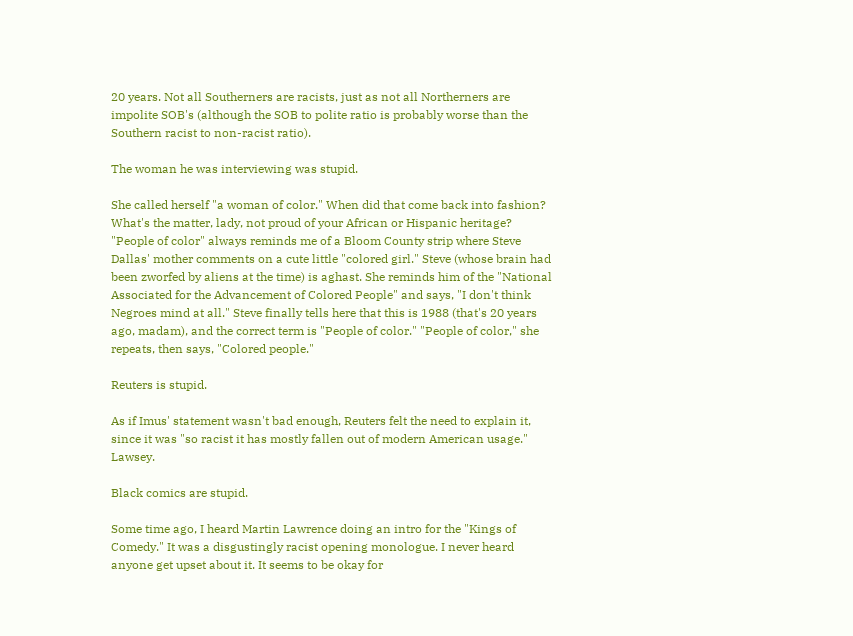20 years. Not all Southerners are racists, just as not all Northerners are impolite SOB's (although the SOB to polite ratio is probably worse than the Southern racist to non-racist ratio).

The woman he was interviewing was stupid.

She called herself "a woman of color." When did that come back into fashion? What's the matter, lady, not proud of your African or Hispanic heritage? "People of color" always reminds me of a Bloom County strip where Steve Dallas' mother comments on a cute little "colored girl." Steve (whose brain had been zworfed by aliens at the time) is aghast. She reminds him of the "National Associated for the Advancement of Colored People" and says, "I don't think Negroes mind at all." Steve finally tells here that this is 1988 (that's 20 years ago, madam), and the correct term is "People of color." "People of color," she repeats, then says, "Colored people."

Reuters is stupid.

As if Imus' statement wasn't bad enough, Reuters felt the need to explain it, since it was "so racist it has mostly fallen out of modern American usage." Lawsey.

Black comics are stupid.

Some time ago, I heard Martin Lawrence doing an intro for the "Kings of Comedy." It was a disgustingly racist opening monologue. I never heard anyone get upset about it. It seems to be okay for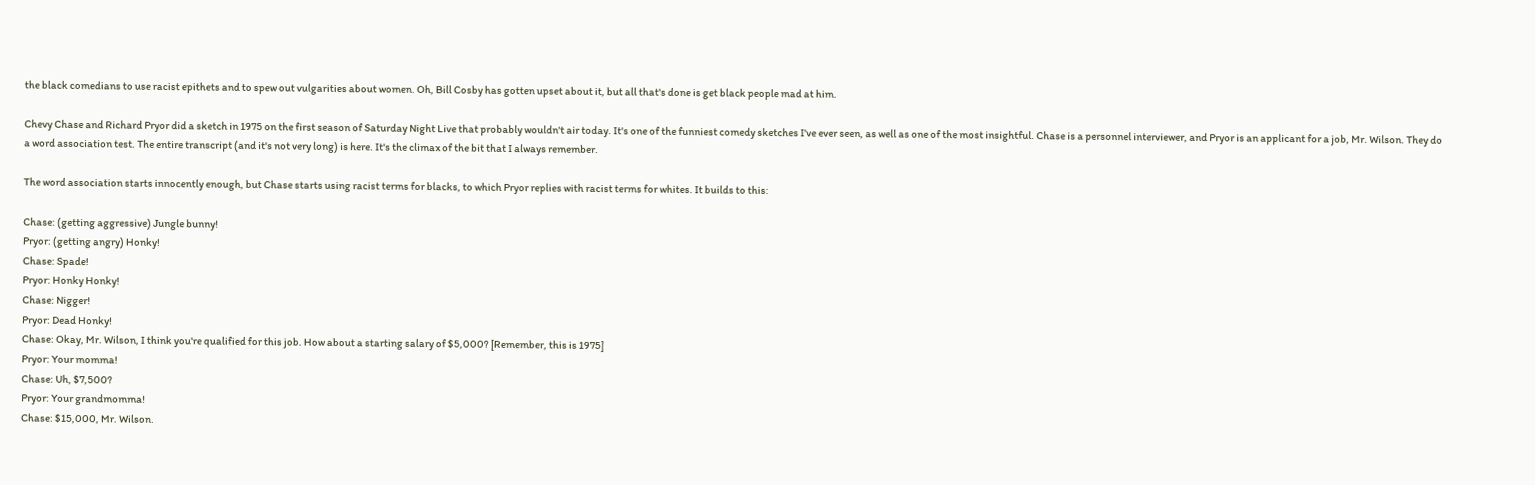the black comedians to use racist epithets and to spew out vulgarities about women. Oh, Bill Cosby has gotten upset about it, but all that's done is get black people mad at him.

Chevy Chase and Richard Pryor did a sketch in 1975 on the first season of Saturday Night Live that probably wouldn't air today. It's one of the funniest comedy sketches I've ever seen, as well as one of the most insightful. Chase is a personnel interviewer, and Pryor is an applicant for a job, Mr. Wilson. They do a word association test. The entire transcript (and it's not very long) is here. It's the climax of the bit that I always remember.

The word association starts innocently enough, but Chase starts using racist terms for blacks, to which Pryor replies with racist terms for whites. It builds to this:

Chase: (getting aggressive) Jungle bunny!
Pryor: (getting angry) Honky!
Chase: Spade!
Pryor: Honky Honky!
Chase: Nigger!
Pryor: Dead Honky!
Chase: Okay, Mr. Wilson, I think you're qualified for this job. How about a starting salary of $5,000? [Remember, this is 1975]
Pryor: Your momma!
Chase: Uh, $7,500?
Pryor: Your grandmomma!
Chase: $15,000, Mr. Wilson.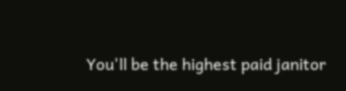You'll be the highest paid janitor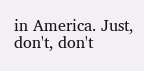in America. Just, don't, don't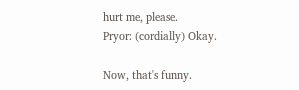hurt me, please.
Pryor: (cordially) Okay.

Now, that's funny.